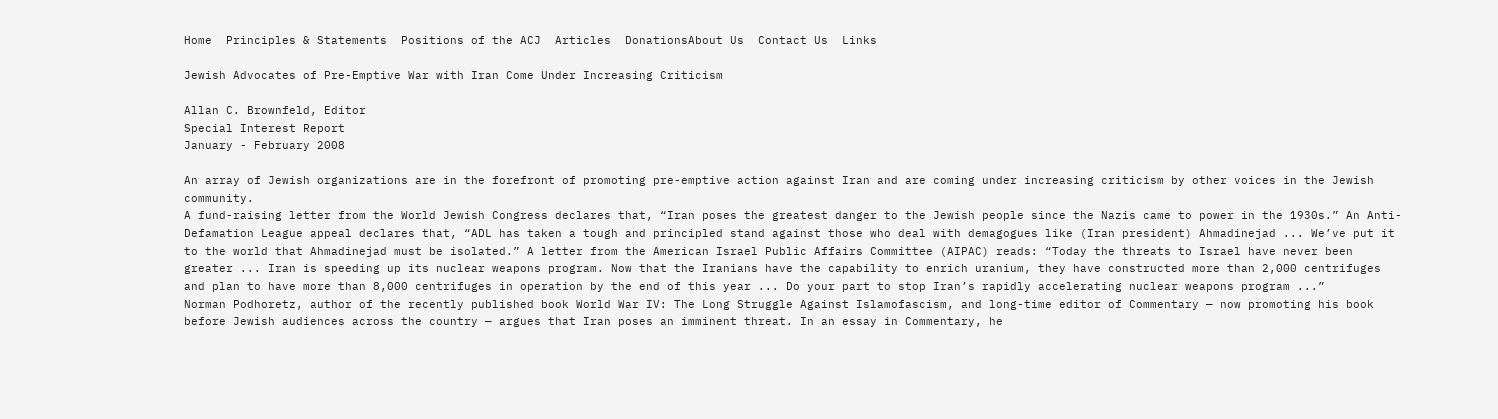Home  Principles & Statements  Positions of the ACJ  Articles  DonationsAbout Us  Contact Us  Links

Jewish Advocates of Pre-Emptive War with Iran Come Under Increasing Criticism

Allan C. Brownfeld, Editor
Special Interest Report
January - February 2008

An array of Jewish organizations are in the forefront of promoting pre-emptive action against Iran and are coming under increasing criticism by other voices in the Jewish community.
A fund-raising letter from the World Jewish Congress declares that, “Iran poses the greatest danger to the Jewish people since the Nazis came to power in the 1930s.” An Anti-Defamation League appeal declares that, “ADL has taken a tough and principled stand against those who deal with demagogues like (Iran president) Ahmadinejad ... We’ve put it to the world that Ahmadinejad must be isolated.” A letter from the American Israel Public Affairs Committee (AIPAC) reads: “Today the threats to Israel have never been greater ... Iran is speeding up its nuclear weapons program. Now that the Iranians have the capability to enrich uranium, they have constructed more than 2,000 centrifuges and plan to have more than 8,000 centrifuges in operation by the end of this year ... Do your part to stop Iran’s rapidly accelerating nuclear weapons program ...”
Norman Podhoretz, author of the recently published book World War IV: The Long Struggle Against Islamofascism, and long-time editor of Commentary — now promoting his book before Jewish audiences across the country — argues that Iran poses an imminent threat. In an essay in Commentary, he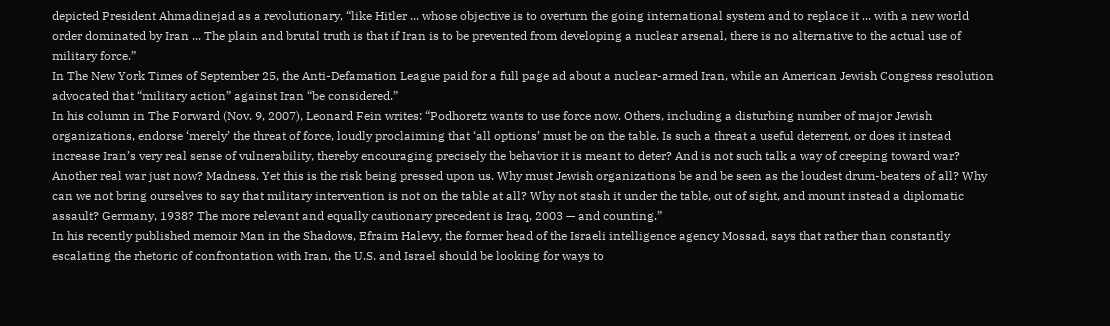depicted President Ahmadinejad as a revolutionary, “like Hitler ... whose objective is to overturn the going international system and to replace it ... with a new world order dominated by Iran ... The plain and brutal truth is that if Iran is to be prevented from developing a nuclear arsenal, there is no alternative to the actual use of military force.”
In The New York Times of September 25, the Anti-Defamation League paid for a full page ad about a nuclear-armed Iran, while an American Jewish Congress resolution advocated that “military action” against Iran “be considered.”
In his column in The Forward (Nov. 9, 2007), Leonard Fein writes: “Podhoretz wants to use force now. Others, including a disturbing number of major Jewish organizations, endorse ‘merely’ the threat of force, loudly proclaiming that ‘all options’ must be on the table. Is such a threat a useful deterrent, or does it instead increase Iran’s very real sense of vulnerability, thereby encouraging precisely the behavior it is meant to deter? And is not such talk a way of creeping toward war? Another real war just now? Madness. Yet this is the risk being pressed upon us. Why must Jewish organizations be and be seen as the loudest drum-beaters of all? Why can we not bring ourselves to say that military intervention is not on the table at all? Why not stash it under the table, out of sight, and mount instead a diplomatic assault? Germany, 1938? The more relevant and equally cautionary precedent is Iraq, 2003 — and counting.”
In his recently published memoir Man in the Shadows, Efraim Halevy, the former head of the Israeli intelligence agency Mossad, says that rather than constantly escalating the rhetoric of confrontation with Iran, the U.S. and Israel should be looking for ways to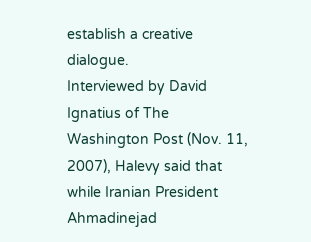establish a creative dialogue.
Interviewed by David Ignatius of The Washington Post (Nov. 11, 2007), Halevy said that while Iranian President Ahmadinejad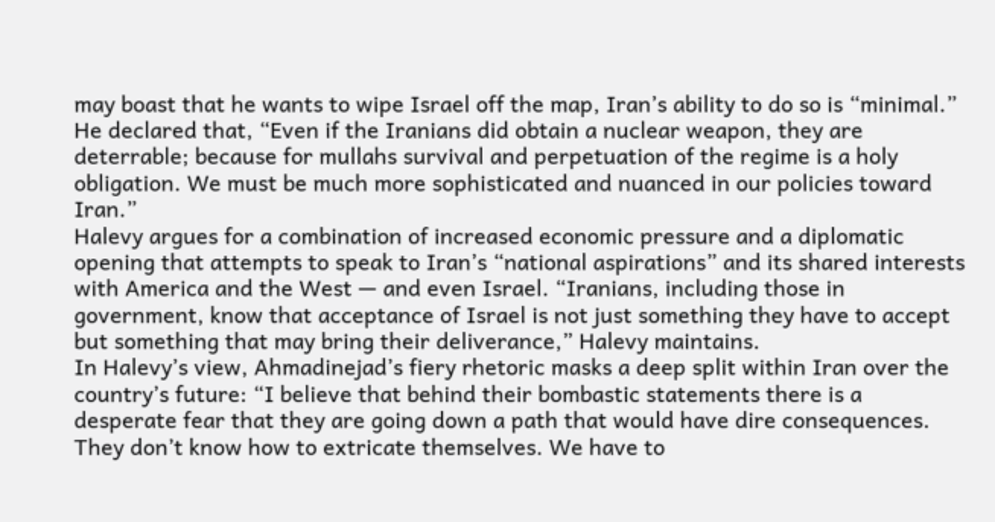may boast that he wants to wipe Israel off the map, Iran’s ability to do so is “minimal.” He declared that, “Even if the Iranians did obtain a nuclear weapon, they are deterrable; because for mullahs survival and perpetuation of the regime is a holy obligation. We must be much more sophisticated and nuanced in our policies toward Iran.”
Halevy argues for a combination of increased economic pressure and a diplomatic opening that attempts to speak to Iran’s “national aspirations” and its shared interests with America and the West — and even Israel. “Iranians, including those in government, know that acceptance of Israel is not just something they have to accept but something that may bring their deliverance,” Halevy maintains.
In Halevy’s view, Ahmadinejad’s fiery rhetoric masks a deep split within Iran over the country’s future: “I believe that behind their bombastic statements there is a desperate fear that they are going down a path that would have dire consequences. They don’t know how to extricate themselves. We have to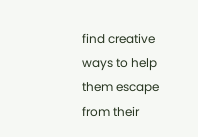find creative ways to help them escape from their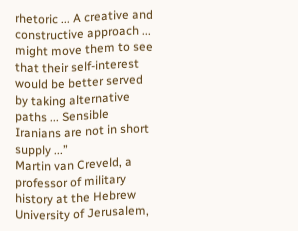rhetoric ... A creative and constructive approach ... might move them to see that their self-interest would be better served by taking alternative paths ... Sensible Iranians are not in short supply ...”
Martin van Creveld, a professor of military history at the Hebrew University of Jerusalem,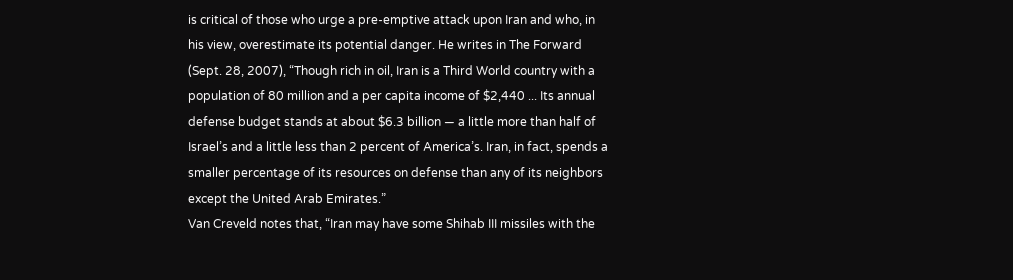is critical of those who urge a pre-emptive attack upon Iran and who, in his view, overestimate its potential danger. He writes in The Forward (Sept. 28, 2007), “Though rich in oil, Iran is a Third World country with a population of 80 million and a per capita income of $2,440 ... Its annual defense budget stands at about $6.3 billion — a little more than half of Israel’s and a little less than 2 percent of America’s. Iran, in fact, spends a smaller percentage of its resources on defense than any of its neighbors except the United Arab Emirates.”
Van Creveld notes that, “Iran may have some Shihab III missiles with the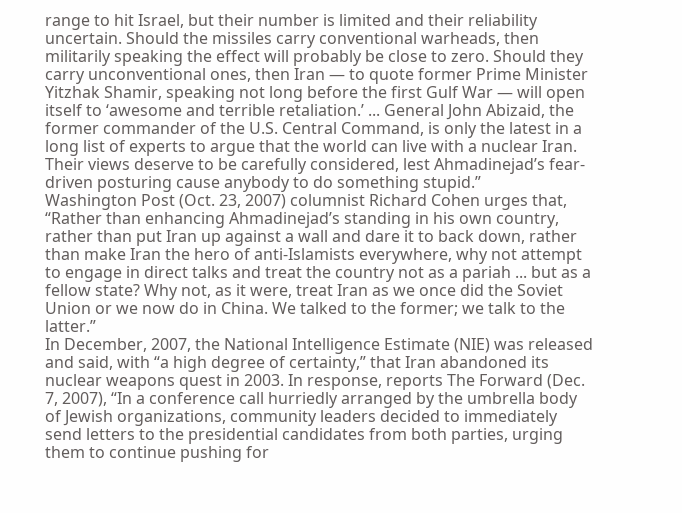range to hit Israel, but their number is limited and their reliability uncertain. Should the missiles carry conventional warheads, then militarily speaking the effect will probably be close to zero. Should they carry unconventional ones, then Iran — to quote former Prime Minister Yitzhak Shamir, speaking not long before the first Gulf War — will open itself to ‘awesome and terrible retaliation.’ ... General John Abizaid, the former commander of the U.S. Central Command, is only the latest in a long list of experts to argue that the world can live with a nuclear Iran. Their views deserve to be carefully considered, lest Ahmadinejad’s fear-driven posturing cause anybody to do something stupid.”
Washington Post (Oct. 23, 2007) columnist Richard Cohen urges that, “Rather than enhancing Ahmadinejad’s standing in his own country, rather than put Iran up against a wall and dare it to back down, rather than make Iran the hero of anti-Islamists everywhere, why not attempt to engage in direct talks and treat the country not as a pariah ... but as a fellow state? Why not, as it were, treat Iran as we once did the Soviet Union or we now do in China. We talked to the former; we talk to the latter.”
In December, 2007, the National Intelligence Estimate (NIE) was released and said, with “a high degree of certainty,” that Iran abandoned its nuclear weapons quest in 2003. In response, reports The Forward (Dec. 7, 2007), “In a conference call hurriedly arranged by the umbrella body of Jewish organizations, community leaders decided to immediately send letters to the presidential candidates from both parties, urging them to continue pushing for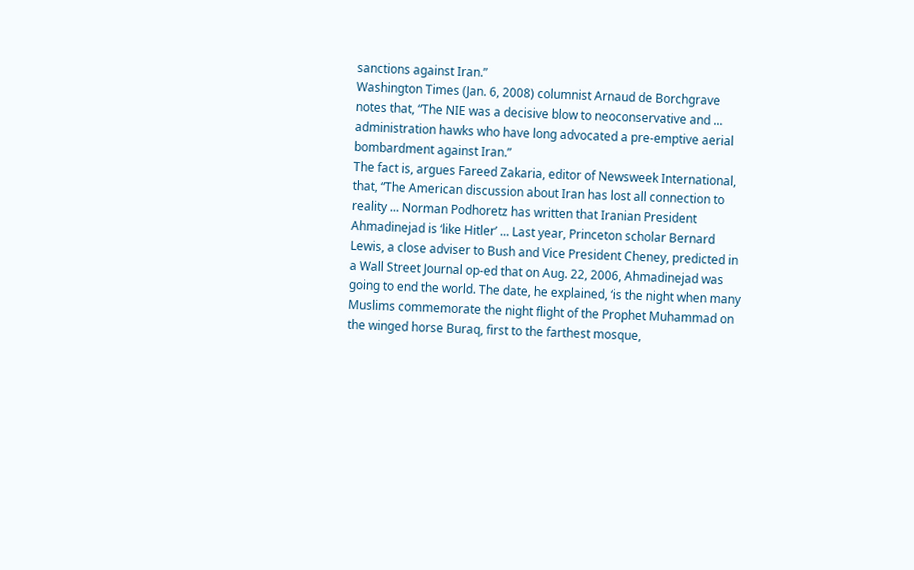sanctions against Iran.”
Washington Times (Jan. 6, 2008) columnist Arnaud de Borchgrave notes that, “The NIE was a decisive blow to neoconservative and ... administration hawks who have long advocated a pre-emptive aerial bombardment against Iran.”
The fact is, argues Fareed Zakaria, editor of Newsweek International, that, “The American discussion about Iran has lost all connection to reality ... Norman Podhoretz has written that Iranian President Ahmadinejad is ‘like Hitler’ ... Last year, Princeton scholar Bernard Lewis, a close adviser to Bush and Vice President Cheney, predicted in a Wall Street Journal op-ed that on Aug. 22, 2006, Ahmadinejad was going to end the world. The date, he explained, ‘is the night when many Muslims commemorate the night flight of the Prophet Muhammad on the winged horse Buraq, first to the farthest mosque,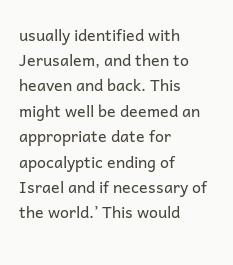usually identified with Jerusalem, and then to heaven and back. This might well be deemed an appropriate date for apocalyptic ending of Israel and if necessary of the world.’ This would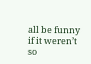all be funny if it weren’t so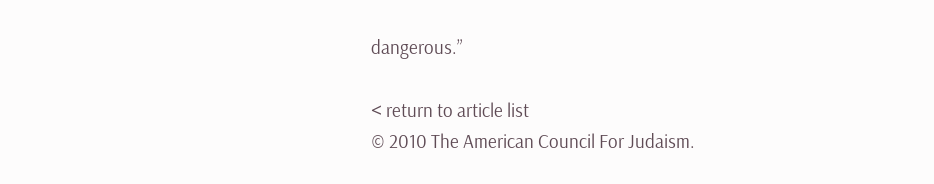dangerous.”

< return to article list
© 2010 The American Council For Judaism.